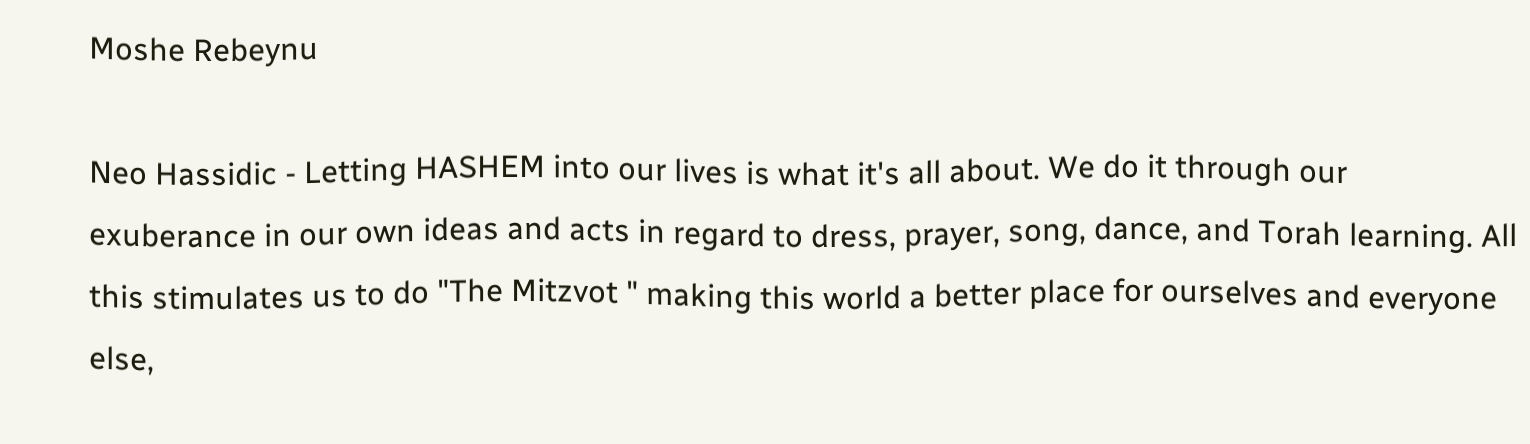Moshe Rebeynu

Neo Hassidic - Letting HASHEM into our lives is what it's all about. We do it through our exuberance in our own ideas and acts in regard to dress, prayer, song, dance, and Torah learning. All this stimulates us to do "The Mitzvot " making this world a better place for ourselves and everyone else,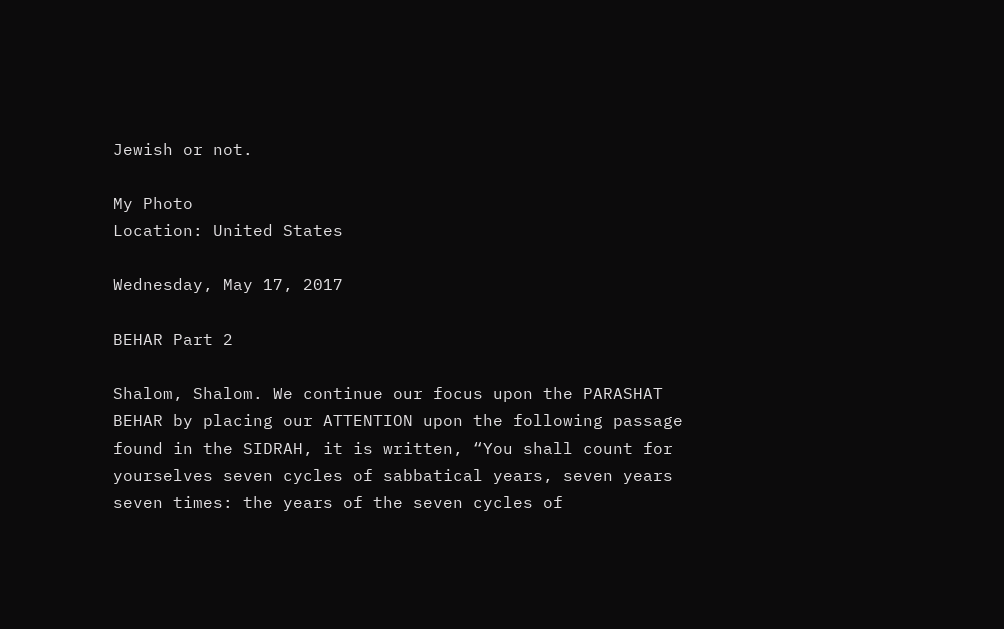Jewish or not.

My Photo
Location: United States

Wednesday, May 17, 2017

BEHAR Part 2

Shalom, Shalom. We continue our focus upon the PARASHAT BEHAR by placing our ATTENTION upon the following passage found in the SIDRAH, it is written, “You shall count for yourselves seven cycles of sabbatical years, seven years seven times: the years of the seven cycles of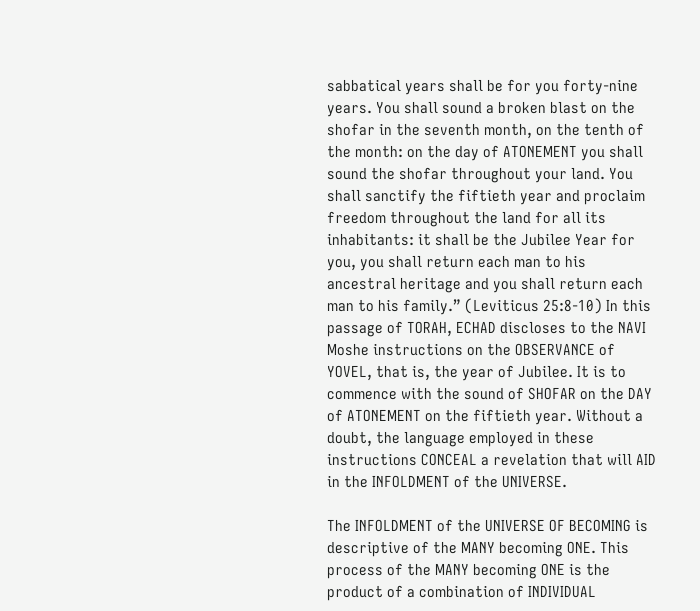sabbatical years shall be for you forty-nine years. You shall sound a broken blast on the shofar in the seventh month, on the tenth of the month: on the day of ATONEMENT you shall sound the shofar throughout your land. You shall sanctify the fiftieth year and proclaim freedom throughout the land for all its inhabitants: it shall be the Jubilee Year for you, you shall return each man to his ancestral heritage and you shall return each man to his family.” (Leviticus 25:8-10) In this passage of TORAH, ECHAD discloses to the NAVI Moshe instructions on the OBSERVANCE of  YOVEL, that is, the year of Jubilee. It is to commence with the sound of SHOFAR on the DAY of ATONEMENT on the fiftieth year. Without a doubt, the language employed in these instructions CONCEAL a revelation that will AID in the INFOLDMENT of the UNIVERSE.

The INFOLDMENT of the UNIVERSE OF BECOMING is descriptive of the MANY becoming ONE. This process of the MANY becoming ONE is the product of a combination of INDIVIDUAL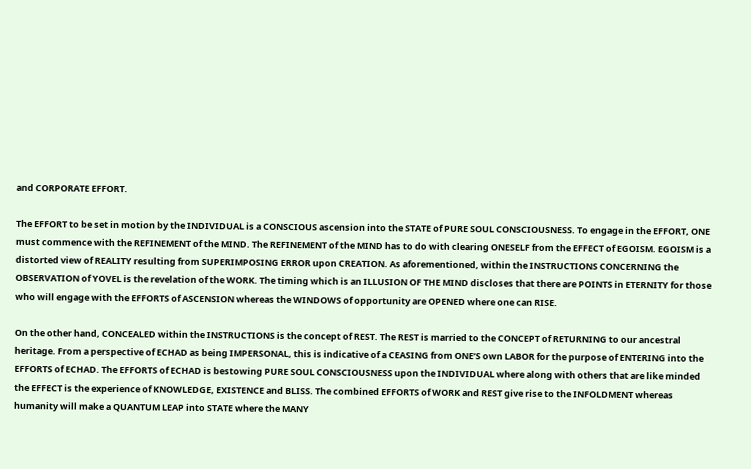and CORPORATE EFFORT.

The EFFORT to be set in motion by the INDIVIDUAL is a CONSCIOUS ascension into the STATE of PURE SOUL CONSCIOUSNESS. To engage in the EFFORT, ONE must commence with the REFINEMENT of the MIND. The REFINEMENT of the MIND has to do with clearing ONESELF from the EFFECT of EGOISM. EGOISM is a distorted view of REALITY resulting from SUPERIMPOSING ERROR upon CREATION. As aforementioned, within the INSTRUCTIONS CONCERNING the OBSERVATION of YOVEL is the revelation of the WORK. The timing which is an ILLUSION OF THE MIND discloses that there are POINTS in ETERNITY for those who will engage with the EFFORTS of ASCENSION whereas the WINDOWS of opportunity are OPENED where one can RISE.

On the other hand, CONCEALED within the INSTRUCTIONS is the concept of REST. The REST is married to the CONCEPT of RETURNING to our ancestral heritage. From a perspective of ECHAD as being IMPERSONAL, this is indicative of a CEASING from ONE’S own LABOR for the purpose of ENTERING into the EFFORTS of ECHAD. The EFFORTS of ECHAD is bestowing PURE SOUL CONSCIOUSNESS upon the INDIVIDUAL where along with others that are like minded the EFFECT is the experience of KNOWLEDGE, EXISTENCE and BLISS. The combined EFFORTS of WORK and REST give rise to the INFOLDMENT whereas humanity will make a QUANTUM LEAP into STATE where the MANY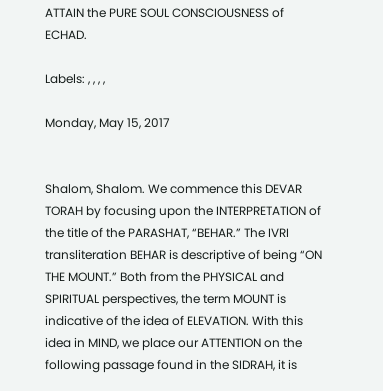ATTAIN the PURE SOUL CONSCIOUSNESS of ECHAD.

Labels: , , , ,

Monday, May 15, 2017


Shalom, Shalom. We commence this DEVAR TORAH by focusing upon the INTERPRETATION of the title of the PARASHAT, “BEHAR.” The IVRI transliteration BEHAR is descriptive of being “ON THE MOUNT.” Both from the PHYSICAL and SPIRITUAL perspectives, the term MOUNT is indicative of the idea of ELEVATION. With this idea in MIND, we place our ATTENTION on the following passage found in the SIDRAH, it is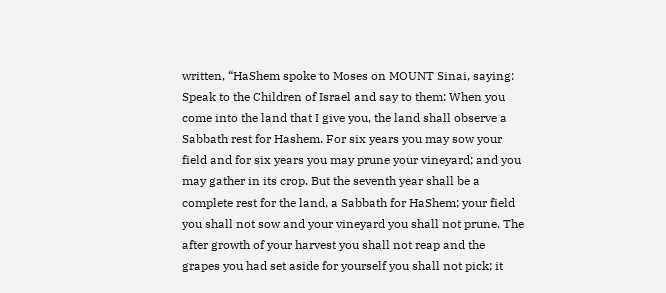written, “HaShem spoke to Moses on MOUNT Sinai, saying: Speak to the Children of Israel and say to them: When you come into the land that I give you, the land shall observe a Sabbath rest for Hashem. For six years you may sow your field and for six years you may prune your vineyard; and you may gather in its crop. But the seventh year shall be a complete rest for the land, a Sabbath for HaShem; your field you shall not sow and your vineyard you shall not prune. The after growth of your harvest you shall not reap and the grapes you had set aside for yourself you shall not pick; it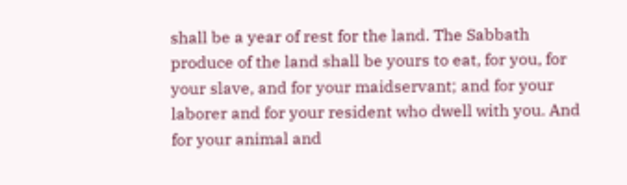shall be a year of rest for the land. The Sabbath produce of the land shall be yours to eat, for you, for your slave, and for your maidservant; and for your laborer and for your resident who dwell with you. And for your animal and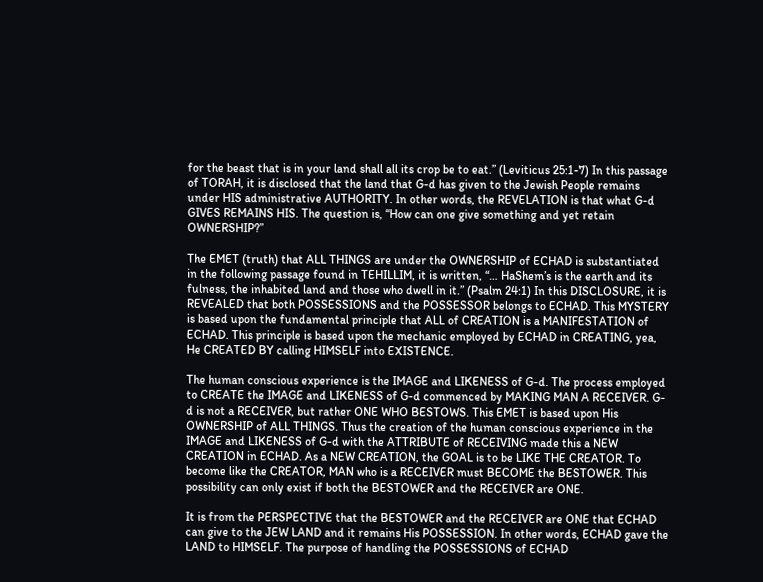for the beast that is in your land shall all its crop be to eat.” (Leviticus 25:1-7) In this passage of TORAH, it is disclosed that the land that G-d has given to the Jewish People remains under HIS administrative AUTHORITY. In other words, the REVELATION is that what G-d GIVES REMAINS HIS. The question is, “How can one give something and yet retain OWNERSHIP?”

The EMET (truth) that ALL THINGS are under the OWNERSHIP of ECHAD is substantiated in the following passage found in TEHILLIM, it is written, “… HaShem’s is the earth and its fulness, the inhabited land and those who dwell in it.” (Psalm 24:1) In this DISCLOSURE, it is REVEALED that both POSSESSIONS and the POSSESSOR belongs to ECHAD. This MYSTERY is based upon the fundamental principle that ALL of CREATION is a MANIFESTATION of ECHAD. This principle is based upon the mechanic employed by ECHAD in CREATING, yea, He CREATED BY calling HIMSELF into EXISTENCE.

The human conscious experience is the IMAGE and LIKENESS of G-d. The process employed to CREATE the IMAGE and LIKENESS of G-d commenced by MAKING MAN A RECEIVER. G-d is not a RECEIVER, but rather ONE WHO BESTOWS. This EMET is based upon His OWNERSHIP of ALL THINGS. Thus the creation of the human conscious experience in the IMAGE and LIKENESS of G-d with the ATTRIBUTE of RECEIVING made this a NEW CREATION in ECHAD. As a NEW CREATION, the GOAL is to be LIKE THE CREATOR. To become like the CREATOR, MAN who is a RECEIVER must BECOME the BESTOWER. This possibility can only exist if both the BESTOWER and the RECEIVER are ONE.

It is from the PERSPECTIVE that the BESTOWER and the RECEIVER are ONE that ECHAD can give to the JEW LAND and it remains His POSSESSION. In other words, ECHAD gave the LAND to HIMSELF. The purpose of handling the POSSESSIONS of ECHAD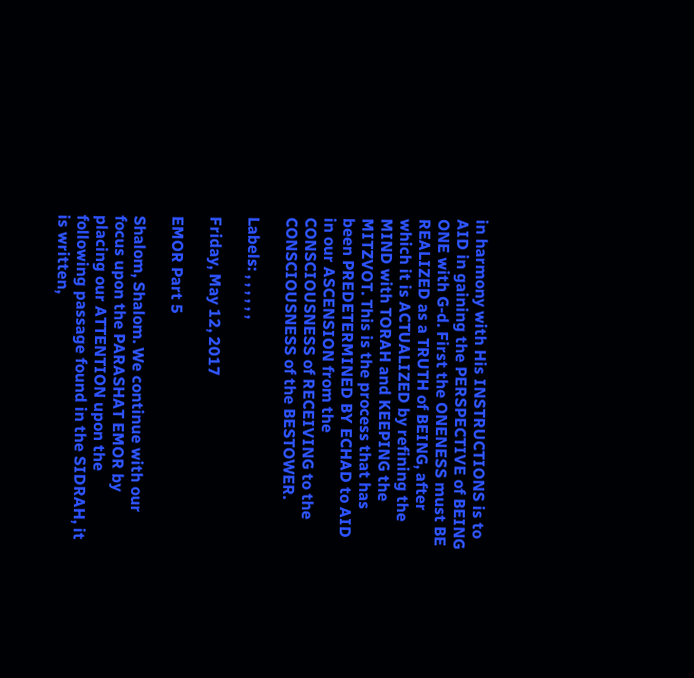in harmony with His INSTRUCTIONS is to AID in gaining the PERSPECTIVE of BEING ONE with G-d. First the ONENESS must BE REALIZED as a TRUTH of BEING, after which it is ACTUALIZED by refining the MIND with TORAH and KEEPING the MITZVOT. This is the process that has been PREDETERMINED BY ECHAD to AID in our ASCENSION from the CONSCIOUSNESS of RECEIVING to the CONSCIOUSNESS of the BESTOWER.

Labels: , , , , , ,

Friday, May 12, 2017

EMOR Part 5

Shalom, Shalom. We continue with our focus upon the PARASHAT EMOR by placing our ATTENTION upon the following passage found in the SIDRAH, it is written,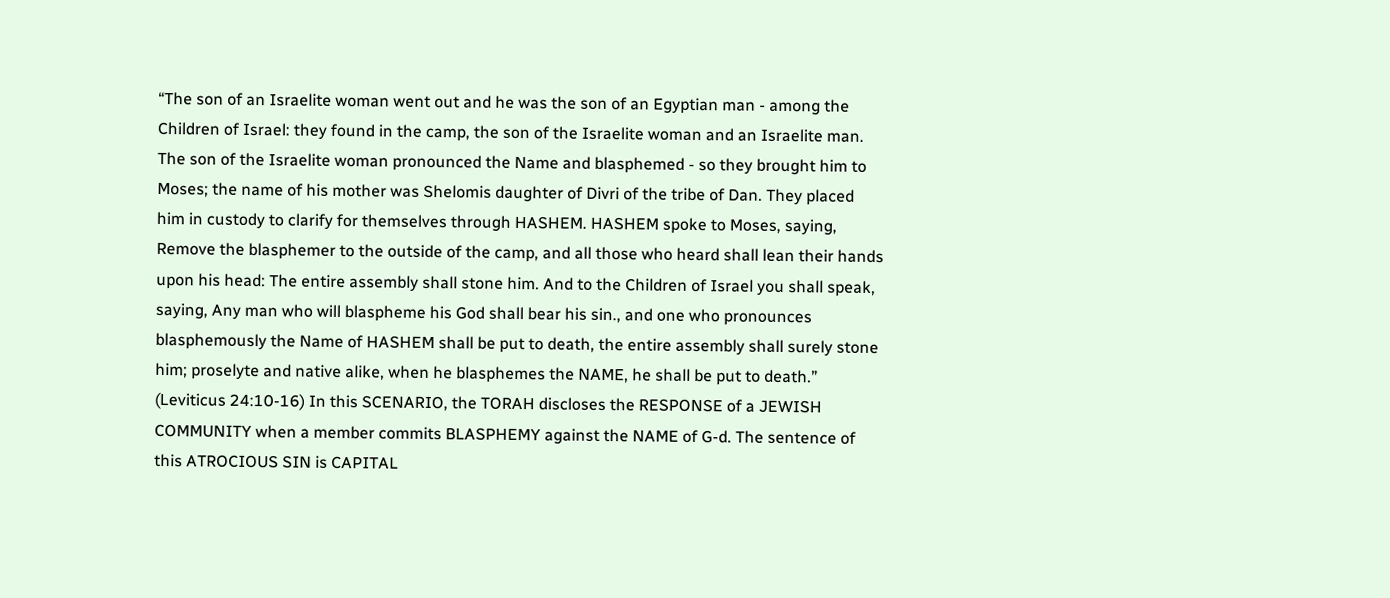“The son of an Israelite woman went out and he was the son of an Egyptian man - among the Children of Israel: they found in the camp, the son of the Israelite woman and an Israelite man. The son of the Israelite woman pronounced the Name and blasphemed - so they brought him to Moses; the name of his mother was Shelomis daughter of Divri of the tribe of Dan. They placed him in custody to clarify for themselves through HASHEM. HASHEM spoke to Moses, saying, Remove the blasphemer to the outside of the camp, and all those who heard shall lean their hands upon his head: The entire assembly shall stone him. And to the Children of Israel you shall speak, saying, Any man who will blaspheme his God shall bear his sin., and one who pronounces blasphemously the Name of HASHEM shall be put to death, the entire assembly shall surely stone him; proselyte and native alike, when he blasphemes the NAME, he shall be put to death.” (Leviticus 24:10-16) In this SCENARIO, the TORAH discloses the RESPONSE of a JEWISH COMMUNITY when a member commits BLASPHEMY against the NAME of G-d. The sentence of this ATROCIOUS SIN is CAPITAL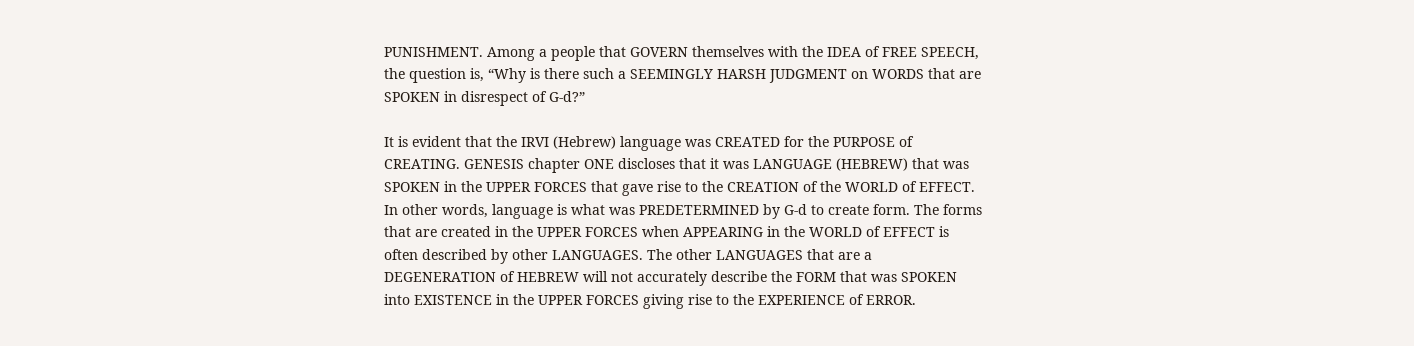PUNISHMENT. Among a people that GOVERN themselves with the IDEA of FREE SPEECH, the question is, “Why is there such a SEEMINGLY HARSH JUDGMENT on WORDS that are SPOKEN in disrespect of G-d?”

It is evident that the IRVI (Hebrew) language was CREATED for the PURPOSE of CREATING. GENESIS chapter ONE discloses that it was LANGUAGE (HEBREW) that was SPOKEN in the UPPER FORCES that gave rise to the CREATION of the WORLD of EFFECT. In other words, language is what was PREDETERMINED by G-d to create form. The forms that are created in the UPPER FORCES when APPEARING in the WORLD of EFFECT is often described by other LANGUAGES. The other LANGUAGES that are a DEGENERATION of HEBREW will not accurately describe the FORM that was SPOKEN into EXISTENCE in the UPPER FORCES giving rise to the EXPERIENCE of ERROR.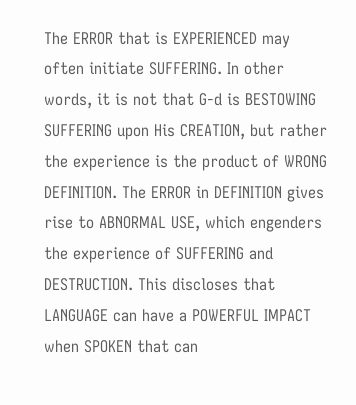The ERROR that is EXPERIENCED may often initiate SUFFERING. In other words, it is not that G-d is BESTOWING SUFFERING upon His CREATION, but rather the experience is the product of WRONG DEFINITION. The ERROR in DEFINITION gives rise to ABNORMAL USE, which engenders the experience of SUFFERING and DESTRUCTION. This discloses that LANGUAGE can have a POWERFUL IMPACT when SPOKEN that can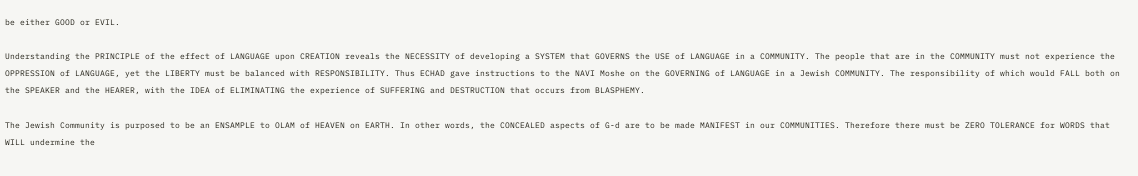be either GOOD or EVIL.

Understanding the PRINCIPLE of the effect of LANGUAGE upon CREATION reveals the NECESSITY of developing a SYSTEM that GOVERNS the USE of LANGUAGE in a COMMUNITY. The people that are in the COMMUNITY must not experience the OPPRESSION of LANGUAGE, yet the LIBERTY must be balanced with RESPONSIBILITY. Thus ECHAD gave instructions to the NAVI Moshe on the GOVERNING of LANGUAGE in a Jewish COMMUNITY. The responsibility of which would FALL both on the SPEAKER and the HEARER, with the IDEA of ELIMINATING the experience of SUFFERING and DESTRUCTION that occurs from BLASPHEMY.

The Jewish Community is purposed to be an ENSAMPLE to OLAM of HEAVEN on EARTH. In other words, the CONCEALED aspects of G-d are to be made MANIFEST in our COMMUNITIES. Therefore there must be ZERO TOLERANCE for WORDS that WILL undermine the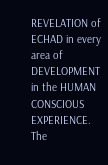REVELATION of ECHAD in every area of DEVELOPMENT in the HUMAN CONSCIOUS EXPERIENCE. The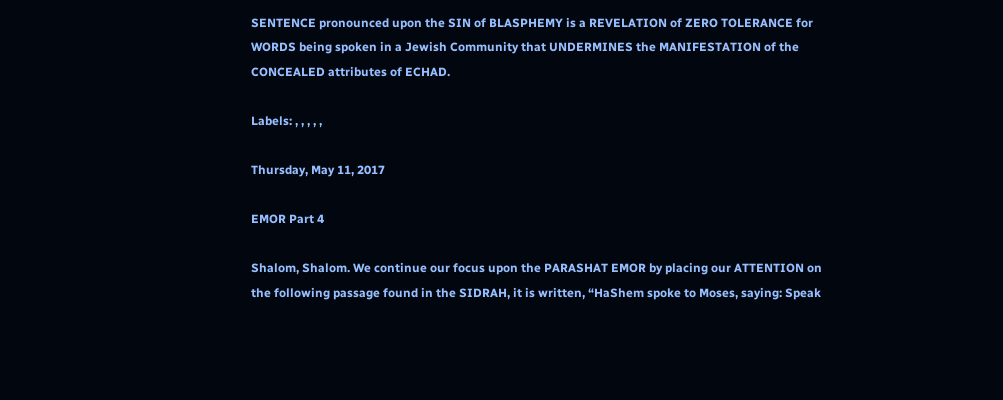SENTENCE pronounced upon the SIN of BLASPHEMY is a REVELATION of ZERO TOLERANCE for WORDS being spoken in a Jewish Community that UNDERMINES the MANIFESTATION of the CONCEALED attributes of ECHAD.

Labels: , , , , ,

Thursday, May 11, 2017

EMOR Part 4

Shalom, Shalom. We continue our focus upon the PARASHAT EMOR by placing our ATTENTION on the following passage found in the SIDRAH, it is written, “HaShem spoke to Moses, saying: Speak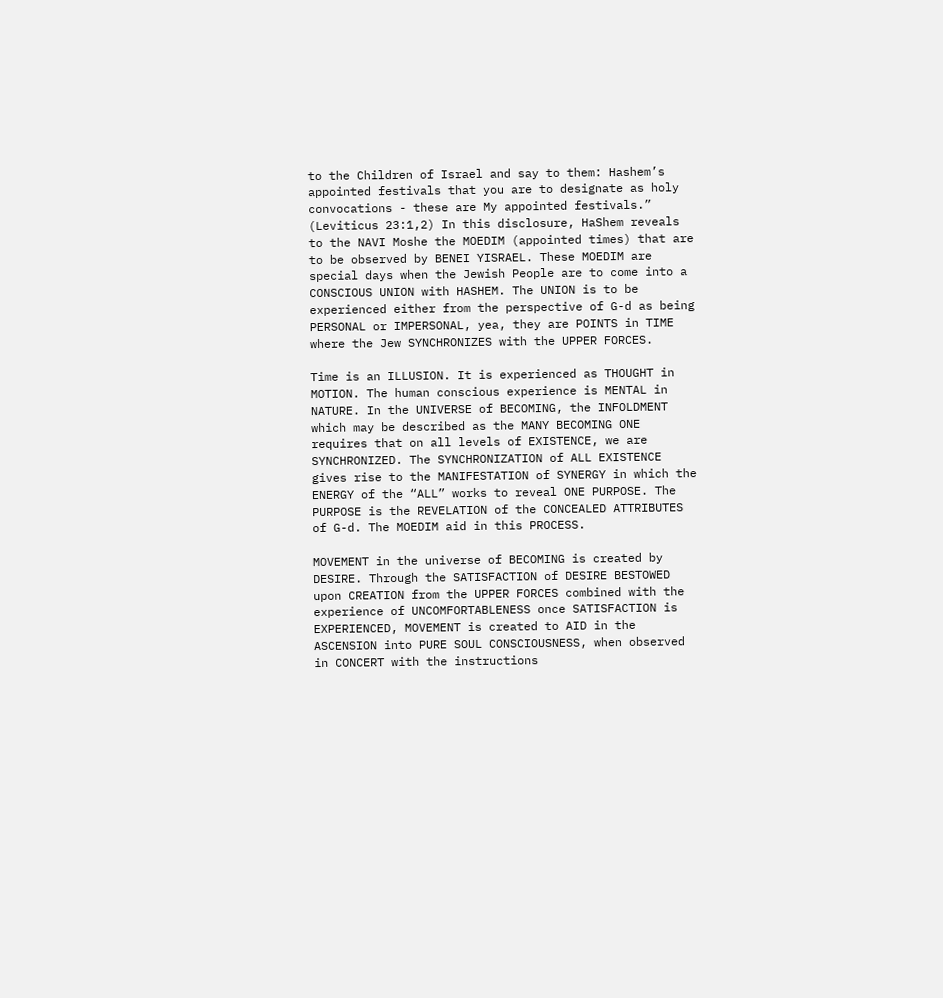to the Children of Israel and say to them: Hashem’s appointed festivals that you are to designate as holy convocations - these are My appointed festivals.” (Leviticus 23:1,2) In this disclosure, HaShem reveals to the NAVI Moshe the MOEDIM (appointed times) that are to be observed by BENEI YISRAEL. These MOEDIM are special days when the Jewish People are to come into a CONSCIOUS UNION with HASHEM. The UNION is to be experienced either from the perspective of G-d as being PERSONAL or IMPERSONAL, yea, they are POINTS in TIME where the Jew SYNCHRONIZES with the UPPER FORCES.

Time is an ILLUSION. It is experienced as THOUGHT in MOTION. The human conscious experience is MENTAL in NATURE. In the UNIVERSE of BECOMING, the INFOLDMENT which may be described as the MANY BECOMING ONE requires that on all levels of EXISTENCE, we are SYNCHRONIZED. The SYNCHRONIZATION of ALL EXISTENCE gives rise to the MANIFESTATION of SYNERGY in which the ENERGY of the “ALL” works to reveal ONE PURPOSE. The PURPOSE is the REVELATION of the CONCEALED ATTRIBUTES of G-d. The MOEDIM aid in this PROCESS.

MOVEMENT in the universe of BECOMING is created by DESIRE. Through the SATISFACTION of DESIRE BESTOWED upon CREATION from the UPPER FORCES combined with the experience of UNCOMFORTABLENESS once SATISFACTION is EXPERIENCED, MOVEMENT is created to AID in the ASCENSION into PURE SOUL CONSCIOUSNESS, when observed in CONCERT with the instructions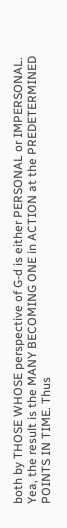both by THOSE WHOSE perspective of G-d is either PERSONAL or IMPERSONAL. Yea, the result is the MANY BECOMING ONE in ACTION at the PREDETERMINED POINTS IN TIME. Thus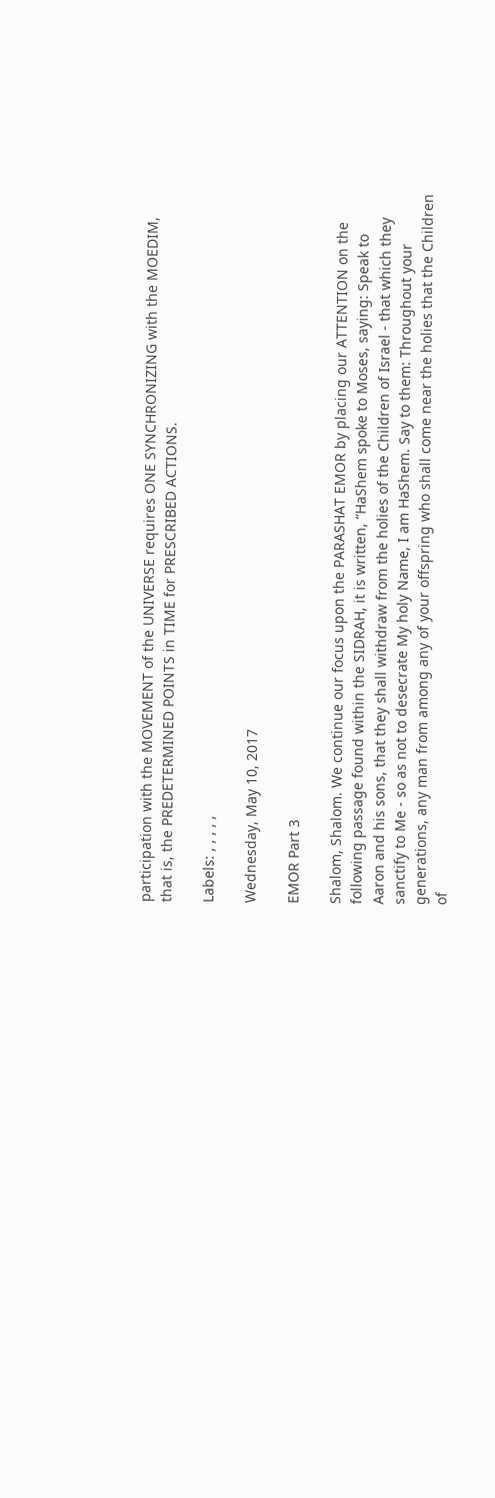participation with the MOVEMENT of the UNIVERSE requires ONE SYNCHRONIZING with the MOEDIM, that is, the PREDETERMINED POINTS in TIME for PRESCRIBED ACTIONS.

Labels: , , , , ,

Wednesday, May 10, 2017

EMOR Part 3

Shalom, Shalom. We continue our focus upon the PARASHAT EMOR by placing our ATTENTION on the following passage found within the SIDRAH, it is written, “HaShem spoke to Moses, saying: Speak to Aaron and his sons, that they shall withdraw from the holies of the Children of Israel - that which they sanctify to Me - so as not to desecrate My holy Name, I am HaShem. Say to them: Throughout your generations, any man from among any of your offspring who shall come near the holies that the Children of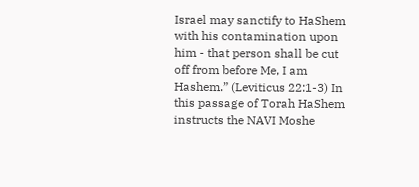Israel may sanctify to HaShem with his contamination upon him - that person shall be cut off from before Me, I am Hashem.” (Leviticus 22:1-3) In this passage of Torah HaShem instructs the NAVI Moshe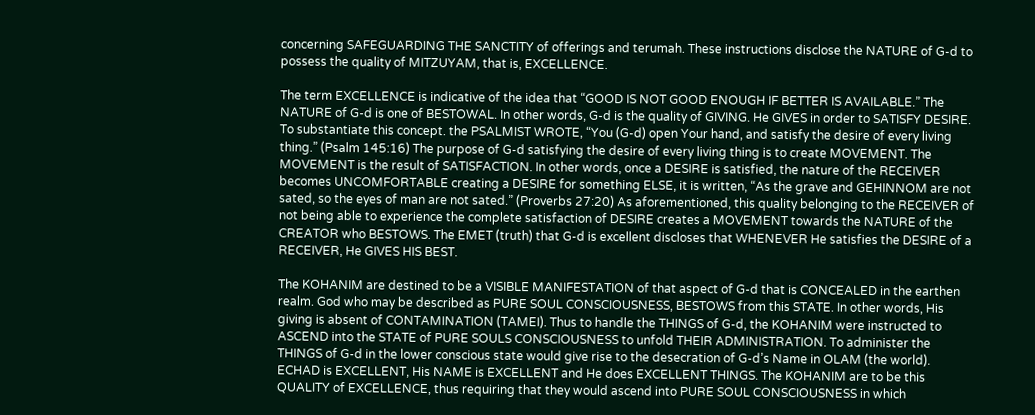concerning SAFEGUARDING THE SANCTITY of offerings and terumah. These instructions disclose the NATURE of G-d to possess the quality of MITZUYAM, that is, EXCELLENCE.

The term EXCELLENCE is indicative of the idea that “GOOD IS NOT GOOD ENOUGH IF BETTER IS AVAILABLE.” The NATURE of G-d is one of BESTOWAL. In other words, G-d is the quality of GIVING. He GIVES in order to SATISFY DESIRE. To substantiate this concept. the PSALMIST WROTE, “You (G-d) open Your hand, and satisfy the desire of every living thing.” (Psalm 145:16) The purpose of G-d satisfying the desire of every living thing is to create MOVEMENT. The MOVEMENT is the result of SATISFACTION. In other words, once a DESIRE is satisfied, the nature of the RECEIVER becomes UNCOMFORTABLE creating a DESIRE for something ELSE, it is written, “As the grave and GEHINNOM are not sated, so the eyes of man are not sated.” (Proverbs 27:20) As aforementioned, this quality belonging to the RECEIVER of not being able to experience the complete satisfaction of DESIRE creates a MOVEMENT towards the NATURE of the CREATOR who BESTOWS. The EMET (truth) that G-d is excellent discloses that WHENEVER He satisfies the DESIRE of a RECEIVER, He GIVES HIS BEST.

The KOHANIM are destined to be a VISIBLE MANIFESTATION of that aspect of G-d that is CONCEALED in the earthen realm. God who may be described as PURE SOUL CONSCIOUSNESS, BESTOWS from this STATE. In other words, His giving is absent of CONTAMINATION (TAMEI). Thus to handle the THINGS of G-d, the KOHANIM were instructed to ASCEND into the STATE of PURE SOULS CONSCIOUSNESS to unfold THEIR ADMINISTRATION. To administer the THINGS of G-d in the lower conscious state would give rise to the desecration of G-d’s Name in OLAM (the world). ECHAD is EXCELLENT, His NAME is EXCELLENT and He does EXCELLENT THINGS. The KOHANIM are to be this QUALITY of EXCELLENCE, thus requiring that they would ascend into PURE SOUL CONSCIOUSNESS in which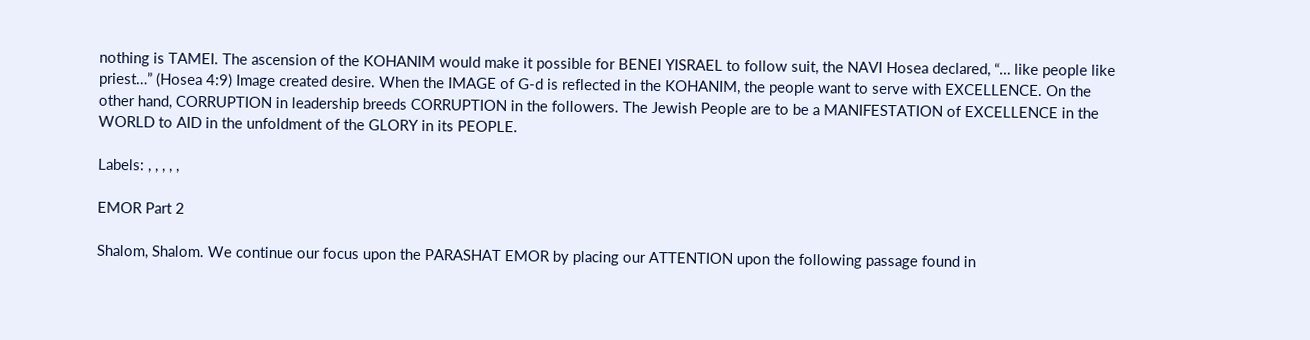nothing is TAMEI. The ascension of the KOHANIM would make it possible for BENEI YISRAEL to follow suit, the NAVI Hosea declared, “… like people like priest…” (Hosea 4:9) Image created desire. When the IMAGE of G-d is reflected in the KOHANIM, the people want to serve with EXCELLENCE. On the other hand, CORRUPTION in leadership breeds CORRUPTION in the followers. The Jewish People are to be a MANIFESTATION of EXCELLENCE in the WORLD to AID in the unfoldment of the GLORY in its PEOPLE.

Labels: , , , , ,

EMOR Part 2

Shalom, Shalom. We continue our focus upon the PARASHAT EMOR by placing our ATTENTION upon the following passage found in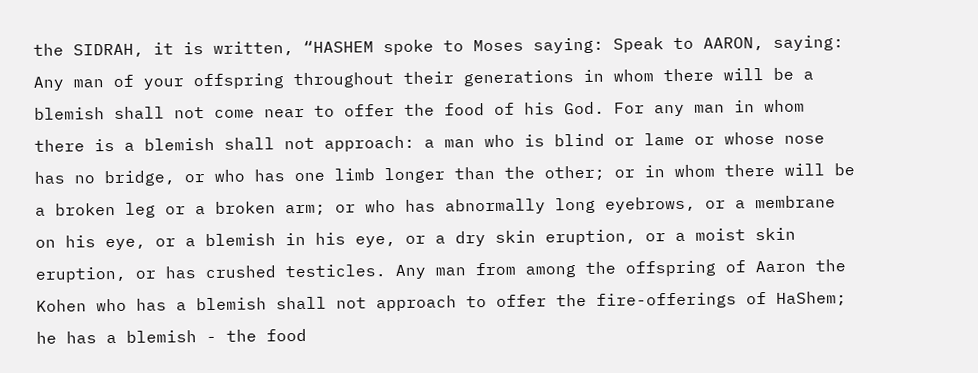the SIDRAH, it is written, “HASHEM spoke to Moses saying: Speak to AARON, saying: Any man of your offspring throughout their generations in whom there will be a blemish shall not come near to offer the food of his God. For any man in whom there is a blemish shall not approach: a man who is blind or lame or whose nose has no bridge, or who has one limb longer than the other; or in whom there will be a broken leg or a broken arm; or who has abnormally long eyebrows, or a membrane on his eye, or a blemish in his eye, or a dry skin eruption, or a moist skin eruption, or has crushed testicles. Any man from among the offspring of Aaron the Kohen who has a blemish shall not approach to offer the fire-offerings of HaShem; he has a blemish - the food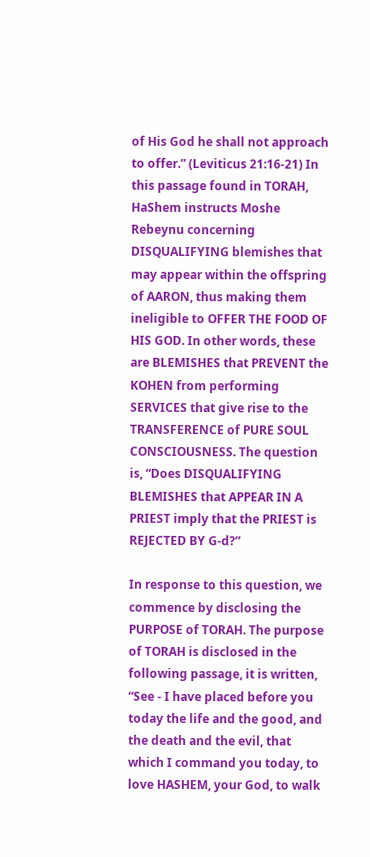of His God he shall not approach to offer.” (Leviticus 21:16-21) In this passage found in TORAH, HaShem instructs Moshe Rebeynu concerning DISQUALIFYING blemishes that may appear within the offspring of AARON, thus making them ineligible to OFFER THE FOOD OF HIS GOD. In other words, these are BLEMISHES that PREVENT the KOHEN from performing SERVICES that give rise to the TRANSFERENCE of PURE SOUL CONSCIOUSNESS. The question is, “Does DISQUALIFYING BLEMISHES that APPEAR IN A PRIEST imply that the PRIEST is REJECTED BY G-d?”

In response to this question, we commence by disclosing the PURPOSE of TORAH. The purpose of TORAH is disclosed in the following passage, it is written, “See - I have placed before you today the life and the good, and the death and the evil, that which I command you today, to love HASHEM, your God, to walk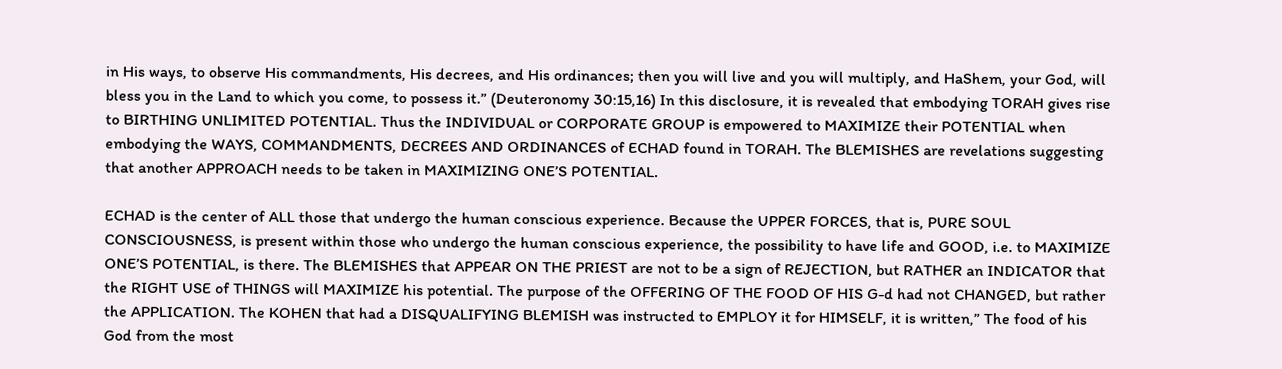in His ways, to observe His commandments, His decrees, and His ordinances; then you will live and you will multiply, and HaShem, your God, will bless you in the Land to which you come, to possess it.” (Deuteronomy 30:15,16) In this disclosure, it is revealed that embodying TORAH gives rise to BIRTHING UNLIMITED POTENTIAL. Thus the INDIVIDUAL or CORPORATE GROUP is empowered to MAXIMIZE their POTENTIAL when embodying the WAYS, COMMANDMENTS, DECREES AND ORDINANCES of ECHAD found in TORAH. The BLEMISHES are revelations suggesting that another APPROACH needs to be taken in MAXIMIZING ONE’S POTENTIAL.

ECHAD is the center of ALL those that undergo the human conscious experience. Because the UPPER FORCES, that is, PURE SOUL CONSCIOUSNESS, is present within those who undergo the human conscious experience, the possibility to have life and GOOD, i.e. to MAXIMIZE ONE’S POTENTIAL, is there. The BLEMISHES that APPEAR ON THE PRIEST are not to be a sign of REJECTION, but RATHER an INDICATOR that the RIGHT USE of THINGS will MAXIMIZE his potential. The purpose of the OFFERING OF THE FOOD OF HIS G-d had not CHANGED, but rather the APPLICATION. The KOHEN that had a DISQUALIFYING BLEMISH was instructed to EMPLOY it for HIMSELF, it is written,” The food of his God from the most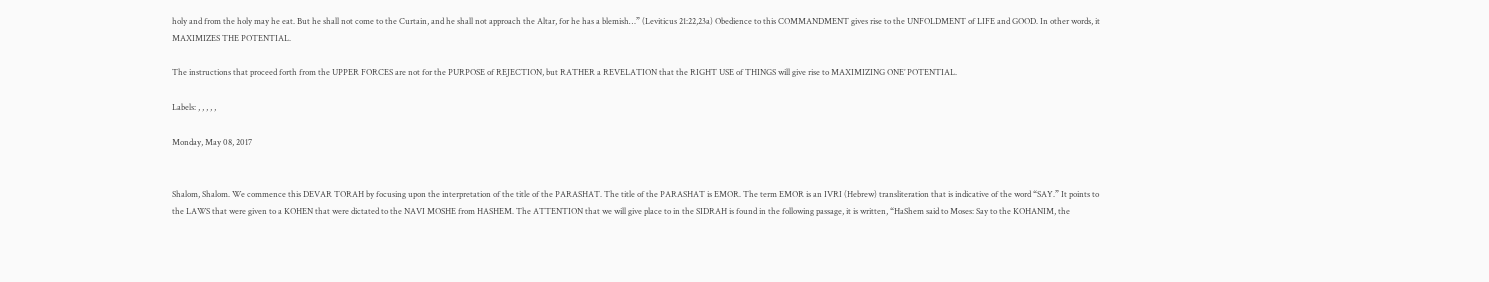holy and from the holy may he eat. But he shall not come to the Curtain, and he shall not approach the Altar, for he has a blemish…” (Leviticus 21:22,23a) Obedience to this COMMANDMENT gives rise to the UNFOLDMENT of LIFE and GOOD. In other words, it MAXIMIZES THE POTENTIAL.

The instructions that proceed forth from the UPPER FORCES are not for the PURPOSE of REJECTION, but RATHER a REVELATION that the RIGHT USE of THINGS will give rise to MAXIMIZING ONE’ POTENTIAL.

Labels: , , , , ,

Monday, May 08, 2017


Shalom, Shalom. We commence this DEVAR TORAH by focusing upon the interpretation of the title of the PARASHAT. The title of the PARASHAT is EMOR. The term EMOR is an IVRI (Hebrew) transliteration that is indicative of the word “SAY.” It points to the LAWS that were given to a KOHEN that were dictated to the NAVI MOSHE from HASHEM. The ATTENTION that we will give place to in the SIDRAH is found in the following passage, it is written, “HaShem said to Moses: Say to the KOHANIM, the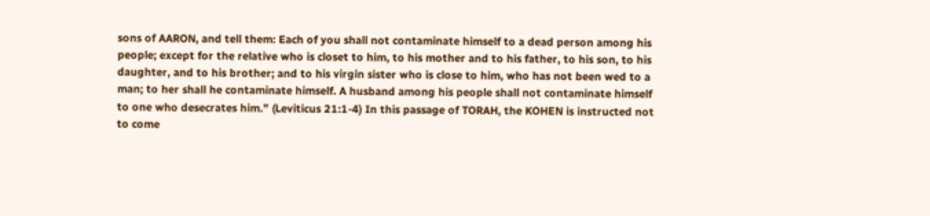sons of AARON, and tell them: Each of you shall not contaminate himself to a dead person among his people; except for the relative who is closet to him, to his mother and to his father, to his son, to his daughter, and to his brother; and to his virgin sister who is close to him, who has not been wed to a man; to her shall he contaminate himself. A husband among his people shall not contaminate himself to one who desecrates him.” (Leviticus 21:1-4) In this passage of TORAH, the KOHEN is instructed not to come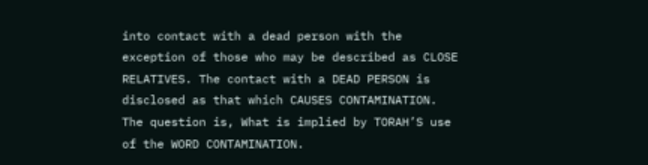into contact with a dead person with the exception of those who may be described as CLOSE RELATIVES. The contact with a DEAD PERSON is disclosed as that which CAUSES CONTAMINATION. The question is, What is implied by TORAH’S use of the WORD CONTAMINATION.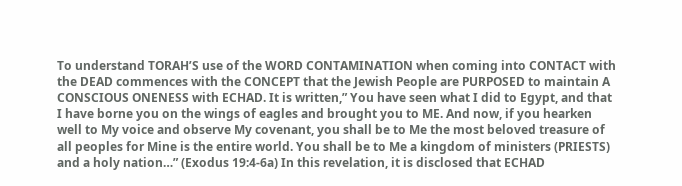To understand TORAH’S use of the WORD CONTAMINATION when coming into CONTACT with the DEAD commences with the CONCEPT that the Jewish People are PURPOSED to maintain A CONSCIOUS ONENESS with ECHAD. It is written,” You have seen what I did to Egypt, and that I have borne you on the wings of eagles and brought you to ME. And now, if you hearken well to My voice and observe My covenant, you shall be to Me the most beloved treasure of all peoples for Mine is the entire world. You shall be to Me a kingdom of ministers (PRIESTS) and a holy nation…” (Exodus 19:4-6a) In this revelation, it is disclosed that ECHAD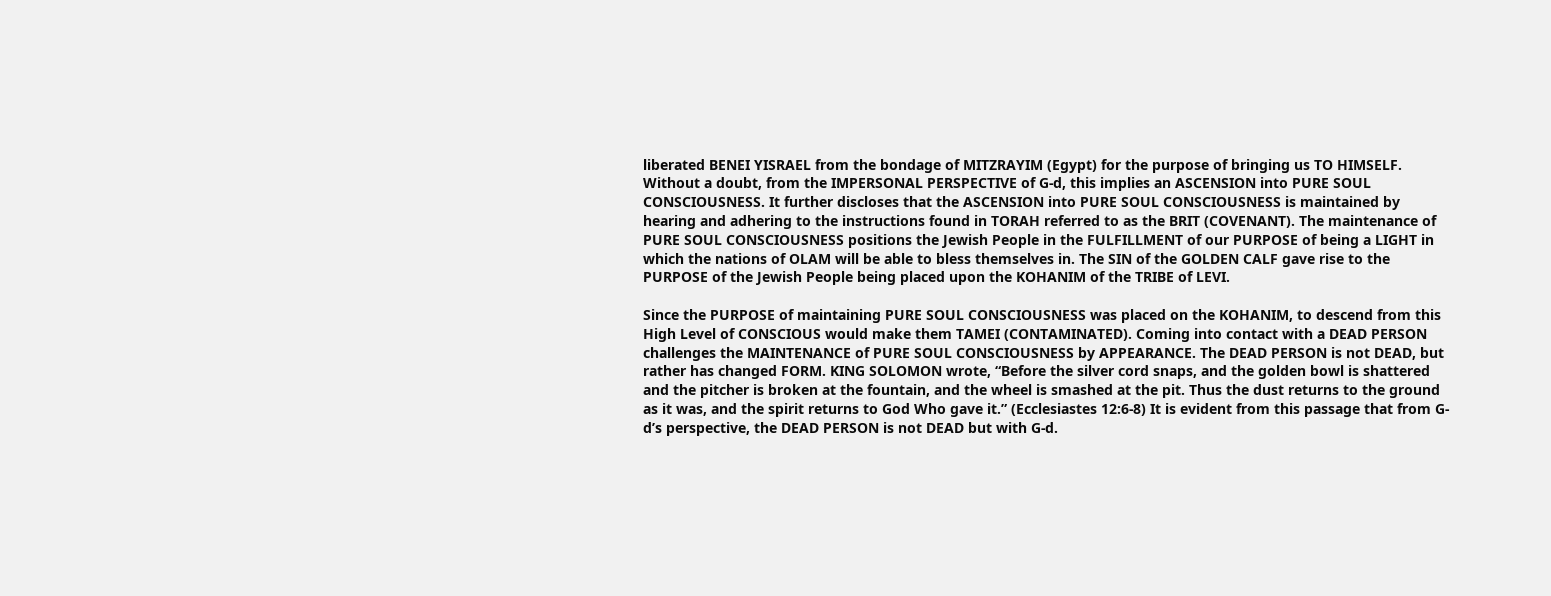liberated BENEI YISRAEL from the bondage of MITZRAYIM (Egypt) for the purpose of bringing us TO HIMSELF. Without a doubt, from the IMPERSONAL PERSPECTIVE of G-d, this implies an ASCENSION into PURE SOUL CONSCIOUSNESS. It further discloses that the ASCENSION into PURE SOUL CONSCIOUSNESS is maintained by hearing and adhering to the instructions found in TORAH referred to as the BRIT (COVENANT). The maintenance of PURE SOUL CONSCIOUSNESS positions the Jewish People in the FULFILLMENT of our PURPOSE of being a LIGHT in which the nations of OLAM will be able to bless themselves in. The SIN of the GOLDEN CALF gave rise to the PURPOSE of the Jewish People being placed upon the KOHANIM of the TRIBE of LEVI.

Since the PURPOSE of maintaining PURE SOUL CONSCIOUSNESS was placed on the KOHANIM, to descend from this High Level of CONSCIOUS would make them TAMEI (CONTAMINATED). Coming into contact with a DEAD PERSON challenges the MAINTENANCE of PURE SOUL CONSCIOUSNESS by APPEARANCE. The DEAD PERSON is not DEAD, but rather has changed FORM. KING SOLOMON wrote, “Before the silver cord snaps, and the golden bowl is shattered and the pitcher is broken at the fountain, and the wheel is smashed at the pit. Thus the dust returns to the ground as it was, and the spirit returns to God Who gave it.” (Ecclesiastes 12:6-8) It is evident from this passage that from G-d’s perspective, the DEAD PERSON is not DEAD but with G-d.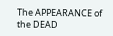The APPEARANCE of the DEAD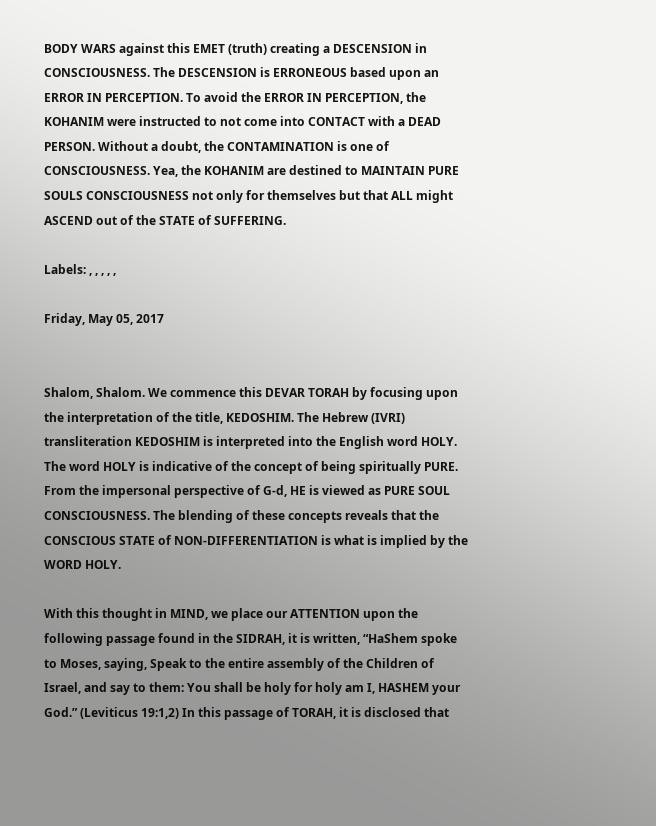BODY WARS against this EMET (truth) creating a DESCENSION in CONSCIOUSNESS. The DESCENSION is ERRONEOUS based upon an ERROR IN PERCEPTION. To avoid the ERROR IN PERCEPTION, the KOHANIM were instructed to not come into CONTACT with a DEAD PERSON. Without a doubt, the CONTAMINATION is one of CONSCIOUSNESS. Yea, the KOHANIM are destined to MAINTAIN PURE SOULS CONSCIOUSNESS not only for themselves but that ALL might ASCEND out of the STATE of SUFFERING.

Labels: , , , , ,

Friday, May 05, 2017


Shalom, Shalom. We commence this DEVAR TORAH by focusing upon the interpretation of the title, KEDOSHIM. The Hebrew (IVRI) transliteration KEDOSHIM is interpreted into the English word HOLY. The word HOLY is indicative of the concept of being spiritually PURE. From the impersonal perspective of G-d, HE is viewed as PURE SOUL CONSCIOUSNESS. The blending of these concepts reveals that the CONSCIOUS STATE of NON-DIFFERENTIATION is what is implied by the WORD HOLY.

With this thought in MIND, we place our ATTENTION upon the following passage found in the SIDRAH, it is written, “HaShem spoke to Moses, saying, Speak to the entire assembly of the Children of Israel, and say to them: You shall be holy for holy am I, HASHEM your God.” (Leviticus 19:1,2) In this passage of TORAH, it is disclosed that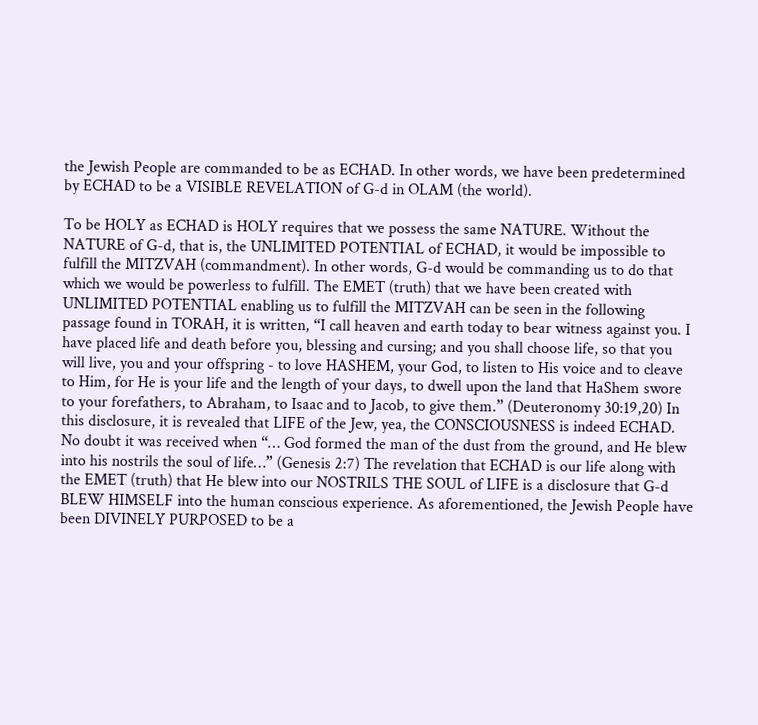the Jewish People are commanded to be as ECHAD. In other words, we have been predetermined by ECHAD to be a VISIBLE REVELATION of G-d in OLAM (the world).

To be HOLY as ECHAD is HOLY requires that we possess the same NATURE. Without the NATURE of G-d, that is, the UNLIMITED POTENTIAL of ECHAD, it would be impossible to fulfill the MITZVAH (commandment). In other words, G-d would be commanding us to do that which we would be powerless to fulfill. The EMET (truth) that we have been created with UNLIMITED POTENTIAL enabling us to fulfill the MITZVAH can be seen in the following passage found in TORAH, it is written, “I call heaven and earth today to bear witness against you. I have placed life and death before you, blessing and cursing; and you shall choose life, so that you will live, you and your offspring - to love HASHEM, your God, to listen to His voice and to cleave to Him, for He is your life and the length of your days, to dwell upon the land that HaShem swore to your forefathers, to Abraham, to Isaac and to Jacob, to give them.” (Deuteronomy 30:19,20) In this disclosure, it is revealed that LIFE of the Jew, yea, the CONSCIOUSNESS is indeed ECHAD. No doubt it was received when “… God formed the man of the dust from the ground, and He blew into his nostrils the soul of life…” (Genesis 2:7) The revelation that ECHAD is our life along with the EMET (truth) that He blew into our NOSTRILS THE SOUL of LIFE is a disclosure that G-d BLEW HIMSELF into the human conscious experience. As aforementioned, the Jewish People have been DIVINELY PURPOSED to be a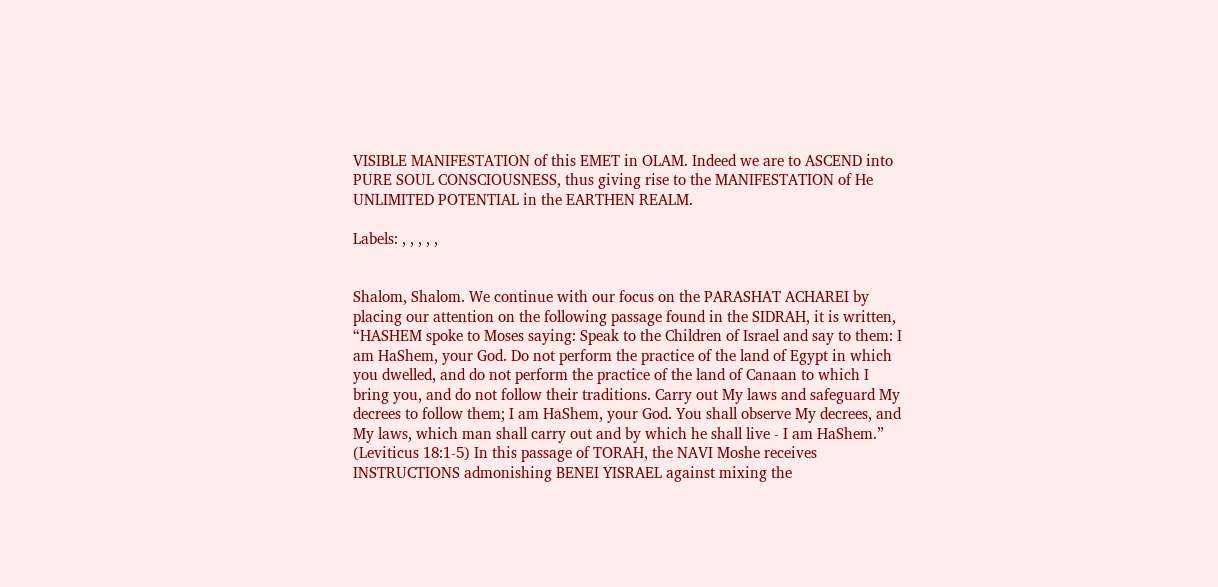VISIBLE MANIFESTATION of this EMET in OLAM. Indeed we are to ASCEND into PURE SOUL CONSCIOUSNESS, thus giving rise to the MANIFESTATION of He UNLIMITED POTENTIAL in the EARTHEN REALM.

Labels: , , , , ,


Shalom, Shalom. We continue with our focus on the PARASHAT ACHAREI by placing our attention on the following passage found in the SIDRAH, it is written, “HASHEM spoke to Moses saying: Speak to the Children of Israel and say to them: I am HaShem, your God. Do not perform the practice of the land of Egypt in which you dwelled, and do not perform the practice of the land of Canaan to which I bring you, and do not follow their traditions. Carry out My laws and safeguard My decrees to follow them; I am HaShem, your God. You shall observe My decrees, and My laws, which man shall carry out and by which he shall live - I am HaShem.” (Leviticus 18:1-5) In this passage of TORAH, the NAVI Moshe receives INSTRUCTIONS admonishing BENEI YISRAEL against mixing the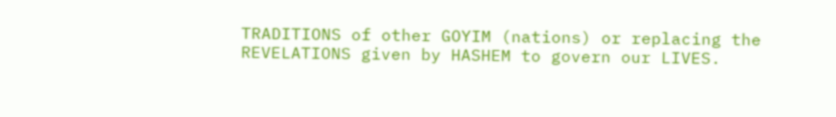TRADITIONS of other GOYIM (nations) or replacing the REVELATIONS given by HASHEM to govern our LIVES.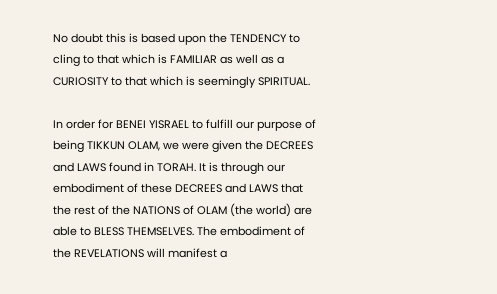No doubt this is based upon the TENDENCY to cling to that which is FAMILIAR as well as a CURIOSITY to that which is seemingly SPIRITUAL.

In order for BENEI YISRAEL to fulfill our purpose of being TIKKUN OLAM, we were given the DECREES and LAWS found in TORAH. It is through our embodiment of these DECREES and LAWS that the rest of the NATIONS of OLAM (the world) are able to BLESS THEMSELVES. The embodiment of the REVELATIONS will manifest a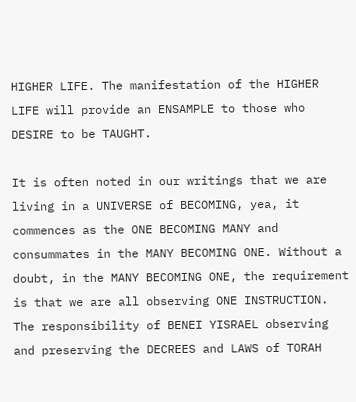HIGHER LIFE. The manifestation of the HIGHER LIFE will provide an ENSAMPLE to those who DESIRE to be TAUGHT.

It is often noted in our writings that we are living in a UNIVERSE of BECOMING, yea, it commences as the ONE BECOMING MANY and consummates in the MANY BECOMING ONE. Without a doubt, in the MANY BECOMING ONE, the requirement is that we are all observing ONE INSTRUCTION. The responsibility of BENEI YISRAEL observing and preserving the DECREES and LAWS of TORAH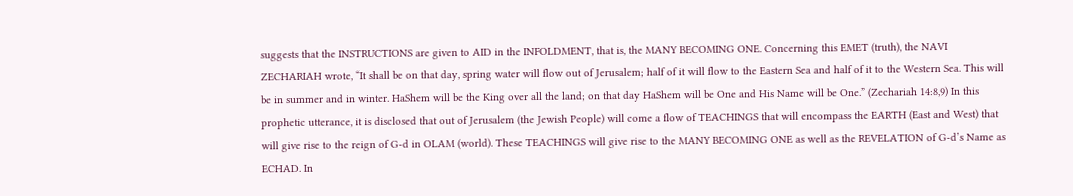suggests that the INSTRUCTIONS are given to AID in the INFOLDMENT, that is, the MANY BECOMING ONE. Concerning this EMET (truth), the NAVI ZECHARIAH wrote, “It shall be on that day, spring water will flow out of Jerusalem; half of it will flow to the Eastern Sea and half of it to the Western Sea. This will be in summer and in winter. HaShem will be the King over all the land; on that day HaShem will be One and His Name will be One.” (Zechariah 14:8,9) In this prophetic utterance, it is disclosed that out of Jerusalem (the Jewish People) will come a flow of TEACHINGS that will encompass the EARTH (East and West) that will give rise to the reign of G-d in OLAM (world). These TEACHINGS will give rise to the MANY BECOMING ONE as well as the REVELATION of G-d’s Name as ECHAD. In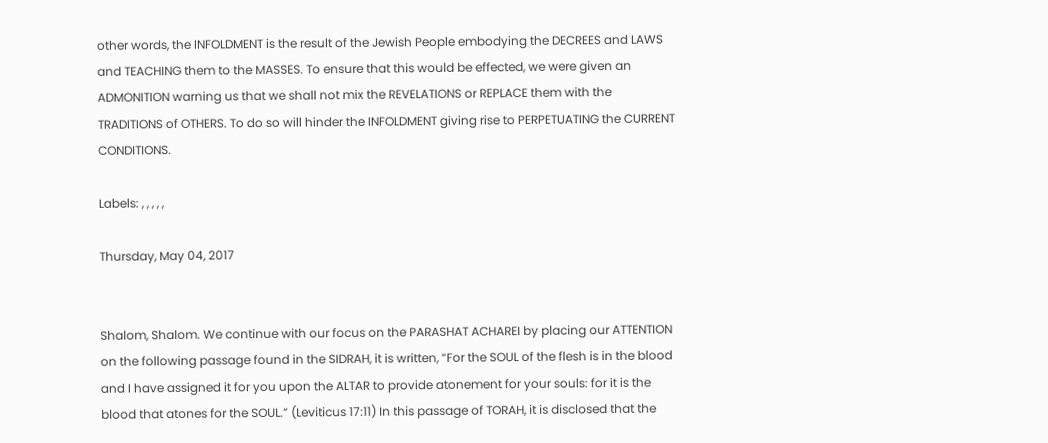other words, the INFOLDMENT is the result of the Jewish People embodying the DECREES and LAWS and TEACHING them to the MASSES. To ensure that this would be effected, we were given an ADMONITION warning us that we shall not mix the REVELATIONS or REPLACE them with the TRADITIONS of OTHERS. To do so will hinder the INFOLDMENT giving rise to PERPETUATING the CURRENT CONDITIONS.

Labels: , , , , ,

Thursday, May 04, 2017


Shalom, Shalom. We continue with our focus on the PARASHAT ACHAREI by placing our ATTENTION on the following passage found in the SIDRAH, it is written, “For the SOUL of the flesh is in the blood and I have assigned it for you upon the ALTAR to provide atonement for your souls: for it is the blood that atones for the SOUL.” (Leviticus 17:11) In this passage of TORAH, it is disclosed that the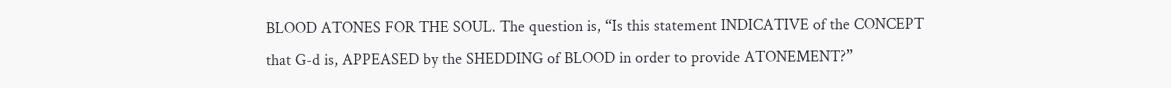BLOOD ATONES FOR THE SOUL. The question is, “Is this statement INDICATIVE of the CONCEPT that G-d is, APPEASED by the SHEDDING of BLOOD in order to provide ATONEMENT?”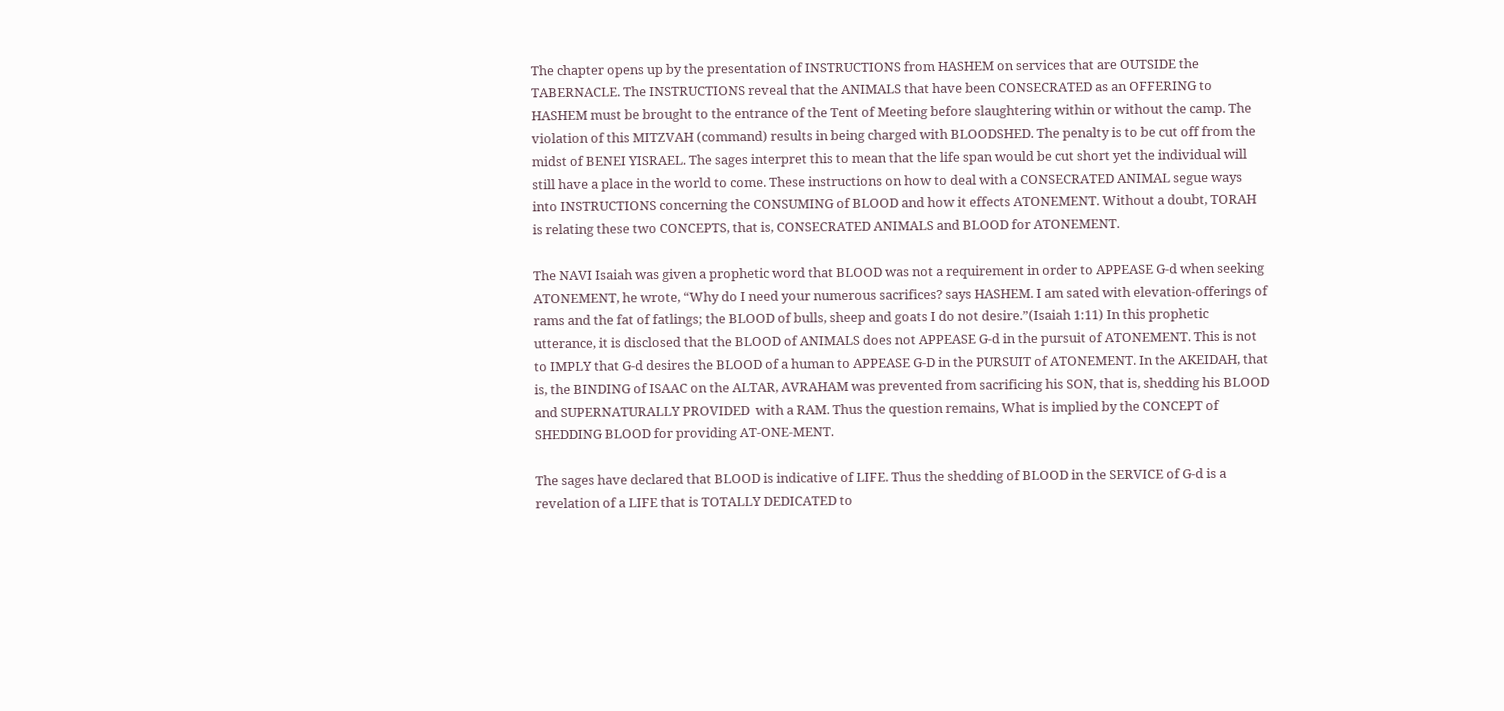The chapter opens up by the presentation of INSTRUCTIONS from HASHEM on services that are OUTSIDE the TABERNACLE. The INSTRUCTIONS reveal that the ANIMALS that have been CONSECRATED as an OFFERING to HASHEM must be brought to the entrance of the Tent of Meeting before slaughtering within or without the camp. The violation of this MITZVAH (command) results in being charged with BLOODSHED. The penalty is to be cut off from the midst of BENEI YISRAEL. The sages interpret this to mean that the life span would be cut short yet the individual will still have a place in the world to come. These instructions on how to deal with a CONSECRATED ANIMAL segue ways into INSTRUCTIONS concerning the CONSUMING of BLOOD and how it effects ATONEMENT. Without a doubt, TORAH is relating these two CONCEPTS, that is, CONSECRATED ANIMALS and BLOOD for ATONEMENT.

The NAVI Isaiah was given a prophetic word that BLOOD was not a requirement in order to APPEASE G-d when seeking ATONEMENT, he wrote, “Why do I need your numerous sacrifices? says HASHEM. I am sated with elevation-offerings of rams and the fat of fatlings; the BLOOD of bulls, sheep and goats I do not desire.”(Isaiah 1:11) In this prophetic utterance, it is disclosed that the BLOOD of ANIMALS does not APPEASE G-d in the pursuit of ATONEMENT. This is not to IMPLY that G-d desires the BLOOD of a human to APPEASE G-D in the PURSUIT of ATONEMENT. In the AKEIDAH, that is, the BINDING of ISAAC on the ALTAR, AVRAHAM was prevented from sacrificing his SON, that is, shedding his BLOOD and SUPERNATURALLY PROVIDED  with a RAM. Thus the question remains, What is implied by the CONCEPT of SHEDDING BLOOD for providing AT-ONE-MENT.

The sages have declared that BLOOD is indicative of LIFE. Thus the shedding of BLOOD in the SERVICE of G-d is a revelation of a LIFE that is TOTALLY DEDICATED to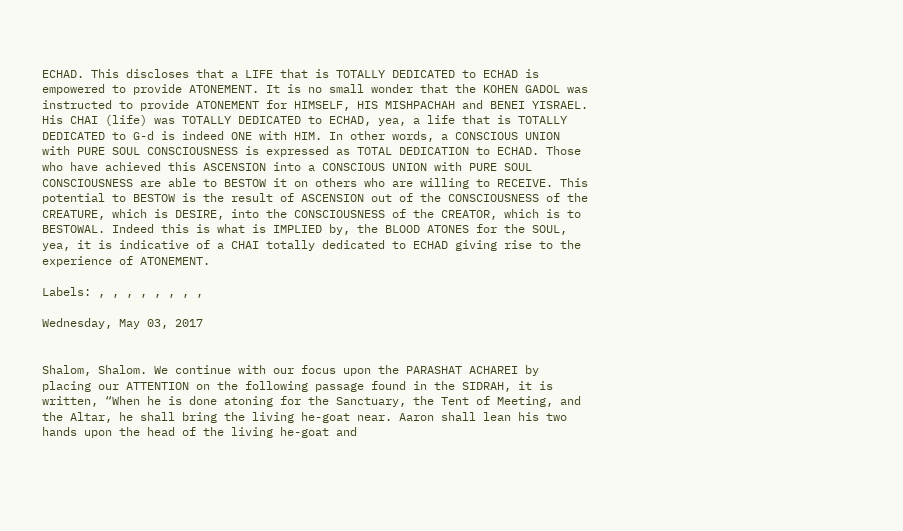ECHAD. This discloses that a LIFE that is TOTALLY DEDICATED to ECHAD is empowered to provide ATONEMENT. It is no small wonder that the KOHEN GADOL was instructed to provide ATONEMENT for HIMSELF, HIS MISHPACHAH and BENEI YISRAEL. His CHAI (life) was TOTALLY DEDICATED to ECHAD, yea, a life that is TOTALLY DEDICATED to G-d is indeed ONE with HIM. In other words, a CONSCIOUS UNION with PURE SOUL CONSCIOUSNESS is expressed as TOTAL DEDICATION to ECHAD. Those who have achieved this ASCENSION into a CONSCIOUS UNION with PURE SOUL CONSCIOUSNESS are able to BESTOW it on others who are willing to RECEIVE. This potential to BESTOW is the result of ASCENSION out of the CONSCIOUSNESS of the CREATURE, which is DESIRE, into the CONSCIOUSNESS of the CREATOR, which is to BESTOWAL. Indeed this is what is IMPLIED by, the BLOOD ATONES for the SOUL, yea, it is indicative of a CHAI totally dedicated to ECHAD giving rise to the experience of ATONEMENT.

Labels: , , , , , , , ,

Wednesday, May 03, 2017


Shalom, Shalom. We continue with our focus upon the PARASHAT ACHAREI by placing our ATTENTION on the following passage found in the SIDRAH, it is written, “When he is done atoning for the Sanctuary, the Tent of Meeting, and the Altar, he shall bring the living he-goat near. Aaron shall lean his two hands upon the head of the living he-goat and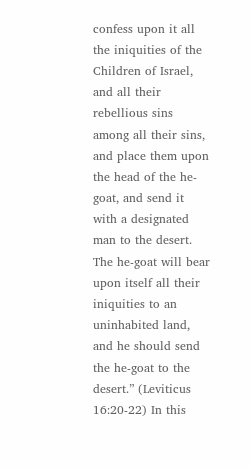confess upon it all the iniquities of the Children of Israel, and all their rebellious sins among all their sins, and place them upon the head of the he-goat, and send it with a designated man to the desert. The he-goat will bear upon itself all their iniquities to an uninhabited land, and he should send the he-goat to the desert.” (Leviticus 16:20-22) In this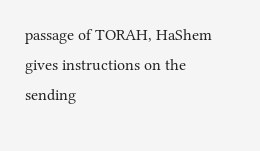passage of TORAH, HaShem gives instructions on the sending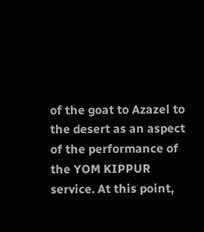of the goat to Azazel to the desert as an aspect of the performance of the YOM KIPPUR service. At this point,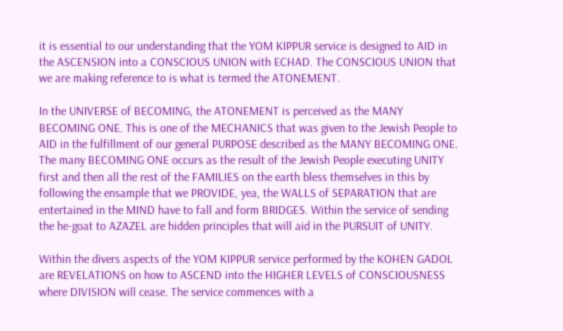it is essential to our understanding that the YOM KIPPUR service is designed to AID in the ASCENSION into a CONSCIOUS UNION with ECHAD. The CONSCIOUS UNION that we are making reference to is what is termed the ATONEMENT.

In the UNIVERSE of BECOMING, the ATONEMENT is perceived as the MANY BECOMING ONE. This is one of the MECHANICS that was given to the Jewish People to AID in the fulfillment of our general PURPOSE described as the MANY BECOMING ONE. The many BECOMING ONE occurs as the result of the Jewish People executing UNITY first and then all the rest of the FAMILIES on the earth bless themselves in this by following the ensample that we PROVIDE, yea, the WALLS of SEPARATION that are entertained in the MIND have to fall and form BRIDGES. Within the service of sending the he-goat to AZAZEL are hidden principles that will aid in the PURSUIT of UNITY.

Within the divers aspects of the YOM KIPPUR service performed by the KOHEN GADOL are REVELATIONS on how to ASCEND into the HIGHER LEVELS of CONSCIOUSNESS where DIVISION will cease. The service commences with a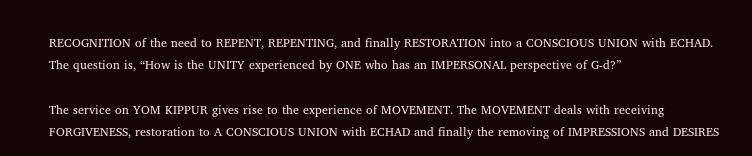RECOGNITION of the need to REPENT, REPENTING, and finally RESTORATION into a CONSCIOUS UNION with ECHAD. The question is, “How is the UNITY experienced by ONE who has an IMPERSONAL perspective of G-d?”

The service on YOM KIPPUR gives rise to the experience of MOVEMENT. The MOVEMENT deals with receiving FORGIVENESS, restoration to A CONSCIOUS UNION with ECHAD and finally the removing of IMPRESSIONS and DESIRES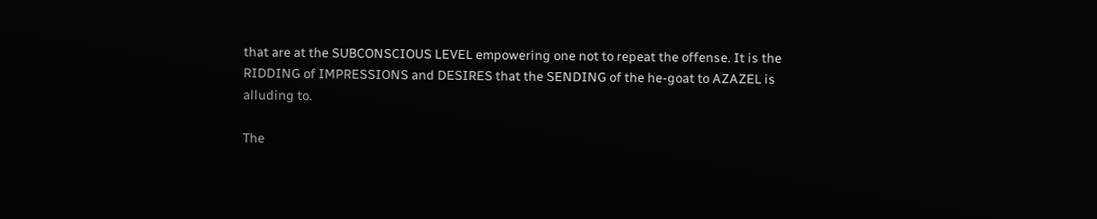that are at the SUBCONSCIOUS LEVEL empowering one not to repeat the offense. It is the RIDDING of IMPRESSIONS and DESIRES that the SENDING of the he-goat to AZAZEL is alluding to.

The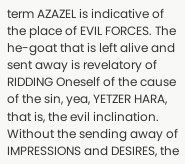term AZAZEL is indicative of the place of EVIL FORCES. The he-goat that is left alive and sent away is revelatory of RIDDING Oneself of the cause of the sin, yea, YETZER HARA, that is, the evil inclination. Without the sending away of IMPRESSIONS and DESIRES, the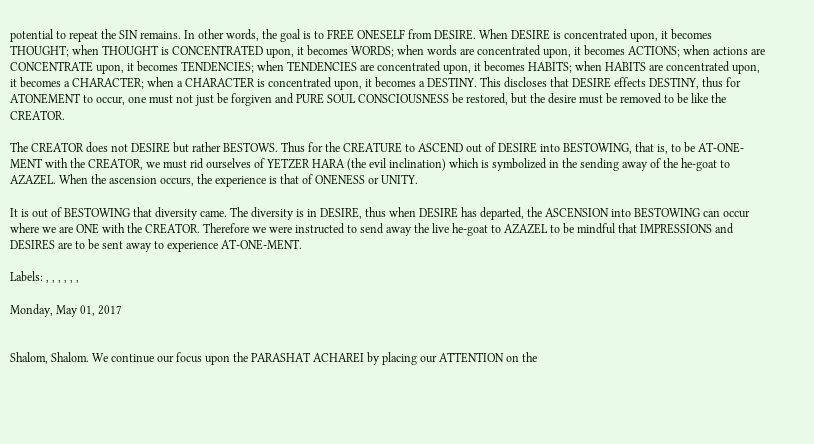potential to repeat the SIN remains. In other words, the goal is to FREE ONESELF from DESIRE. When DESIRE is concentrated upon, it becomes THOUGHT; when THOUGHT is CONCENTRATED upon, it becomes WORDS; when words are concentrated upon, it becomes ACTIONS; when actions are CONCENTRATE upon, it becomes TENDENCIES; when TENDENCIES are concentrated upon, it becomes HABITS; when HABITS are concentrated upon, it becomes a CHARACTER; when a CHARACTER is concentrated upon, it becomes a DESTINY. This discloses that DESIRE effects DESTINY, thus for ATONEMENT to occur, one must not just be forgiven and PURE SOUL CONSCIOUSNESS be restored, but the desire must be removed to be like the CREATOR.

The CREATOR does not DESIRE but rather BESTOWS. Thus for the CREATURE to ASCEND out of DESIRE into BESTOWING, that is, to be AT-ONE-MENT with the CREATOR, we must rid ourselves of YETZER HARA (the evil inclination) which is symbolized in the sending away of the he-goat to AZAZEL. When the ascension occurs, the experience is that of ONENESS or UNITY.

It is out of BESTOWING that diversity came. The diversity is in DESIRE, thus when DESIRE has departed, the ASCENSION into BESTOWING can occur where we are ONE with the CREATOR. Therefore we were instructed to send away the live he-goat to AZAZEL to be mindful that IMPRESSIONS and DESIRES are to be sent away to experience AT-ONE-MENT.

Labels: , , , , , ,

Monday, May 01, 2017


Shalom, Shalom. We continue our focus upon the PARASHAT ACHAREI by placing our ATTENTION on the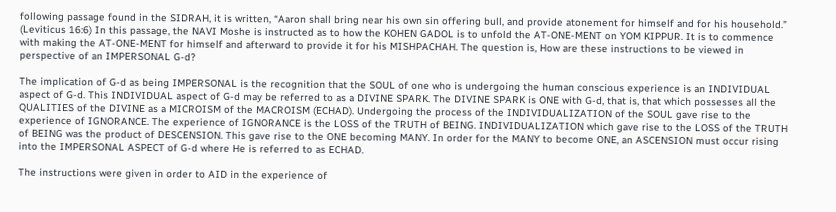following passage found in the SIDRAH, it is written, “Aaron shall bring near his own sin offering bull, and provide atonement for himself and for his household.” (Leviticus 16:6) In this passage, the NAVI Moshe is instructed as to how the KOHEN GADOL is to unfold the AT-ONE-MENT on YOM KIPPUR. It is to commence with making the AT-ONE-MENT for himself and afterward to provide it for his MISHPACHAH. The question is, How are these instructions to be viewed in perspective of an IMPERSONAL G-d?

The implication of G-d as being IMPERSONAL is the recognition that the SOUL of one who is undergoing the human conscious experience is an INDIVIDUAL aspect of G-d. This INDIVIDUAL aspect of G-d may be referred to as a DIVINE SPARK. The DIVINE SPARK is ONE with G-d, that is, that which possesses all the QUALITIES of the DIVINE as a MICROISM of the MACROISM (ECHAD). Undergoing the process of the INDIVIDUALIZATION of the SOUL gave rise to the experience of IGNORANCE. The experience of IGNORANCE is the LOSS of the TRUTH of BEING. INDIVIDUALIZATION which gave rise to the LOSS of the TRUTH of BEING was the product of DESCENSION. This gave rise to the ONE becoming MANY. In order for the MANY to become ONE, an ASCENSION must occur rising into the IMPERSONAL ASPECT of G-d where He is referred to as ECHAD.

The instructions were given in order to AID in the experience of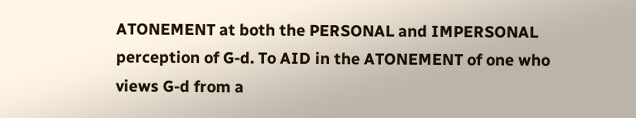ATONEMENT at both the PERSONAL and IMPERSONAL perception of G-d. To AID in the ATONEMENT of one who views G-d from a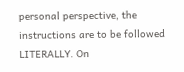personal perspective, the instructions are to be followed LITERALLY. On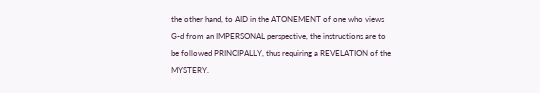the other hand, to AID in the ATONEMENT of one who views G-d from an IMPERSONAL perspective, the instructions are to be followed PRINCIPALLY, thus requiring a REVELATION of the MYSTERY.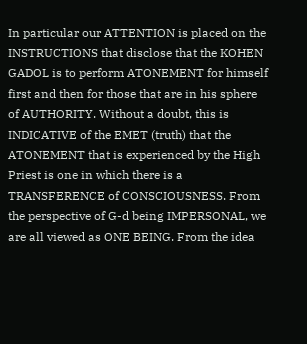In particular our ATTENTION is placed on the INSTRUCTIONS that disclose that the KOHEN GADOL is to perform ATONEMENT for himself first and then for those that are in his sphere of AUTHORITY. Without a doubt, this is INDICATIVE of the EMET (truth) that the ATONEMENT that is experienced by the High Priest is one in which there is a TRANSFERENCE of CONSCIOUSNESS. From the perspective of G-d being IMPERSONAL, we are all viewed as ONE BEING. From the idea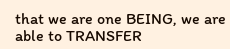that we are one BEING, we are able to TRANSFER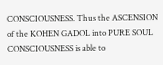CONSCIOUSNESS. Thus the ASCENSION of the KOHEN GADOL into PURE SOUL CONSCIOUSNESS is able to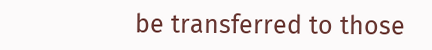be transferred to those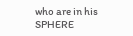who are in his SPHERE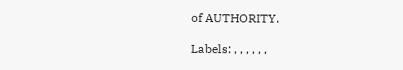of AUTHORITY.

Labels: , , , , , ,